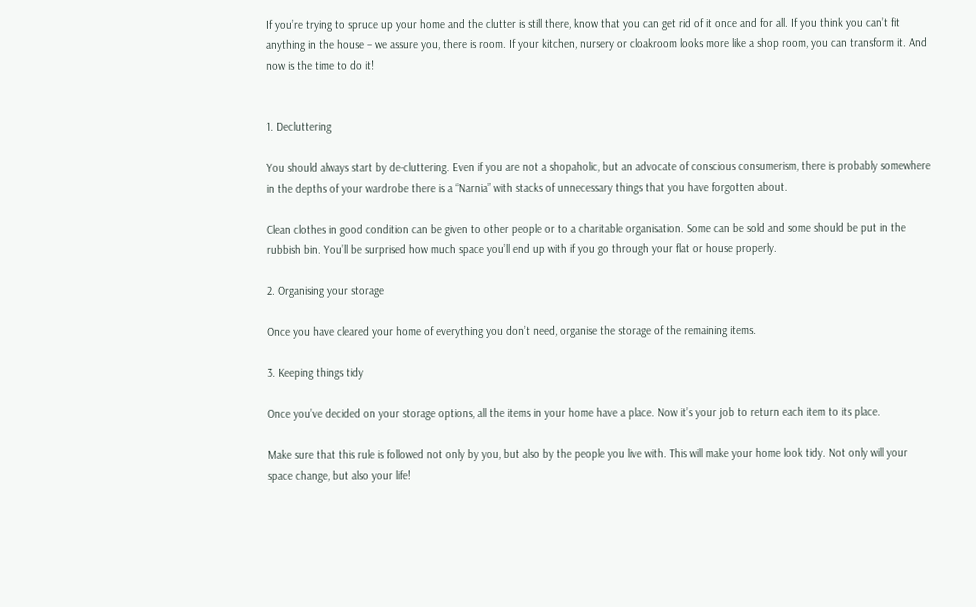If you’re trying to spruce up your home and the clutter is still there, know that you can get rid of it once and for all. If you think you can’t fit anything in the house – we assure you, there is room. If your kitchen, nursery or cloakroom looks more like a shop room, you can transform it. And now is the time to do it!


1. Decluttering

You should always start by de-cluttering. Even if you are not a shopaholic, but an advocate of conscious consumerism, there is probably somewhere in the depths of your wardrobe there is a “Narnia” with stacks of unnecessary things that you have forgotten about.

Clean clothes in good condition can be given to other people or to a charitable organisation. Some can be sold and some should be put in the rubbish bin. You’ll be surprised how much space you’ll end up with if you go through your flat or house properly.

2. Organising your storage

Once you have cleared your home of everything you don’t need, organise the storage of the remaining items.

3. Keeping things tidy

Once you’ve decided on your storage options, all the items in your home have a place. Now it’s your job to return each item to its place.

Make sure that this rule is followed not only by you, but also by the people you live with. This will make your home look tidy. Not only will your space change, but also your life!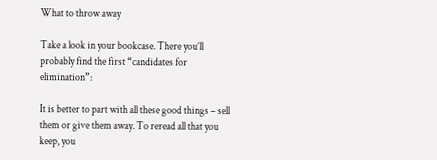What to throw away

Take a look in your bookcase. There you’ll probably find the first “candidates for elimination”:

It is better to part with all these good things – sell them or give them away. To reread all that you keep, you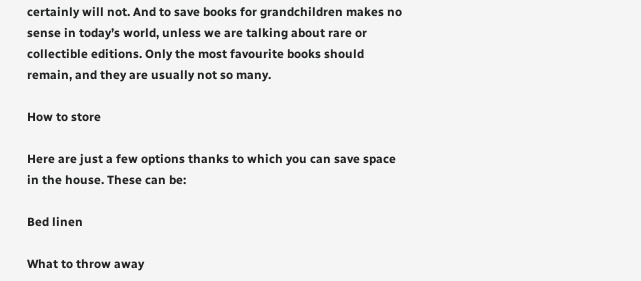certainly will not. And to save books for grandchildren makes no sense in today’s world, unless we are talking about rare or collectible editions. Only the most favourite books should remain, and they are usually not so many.

How to store

Here are just a few options thanks to which you can save space in the house. These can be:

Bed linen

What to throw away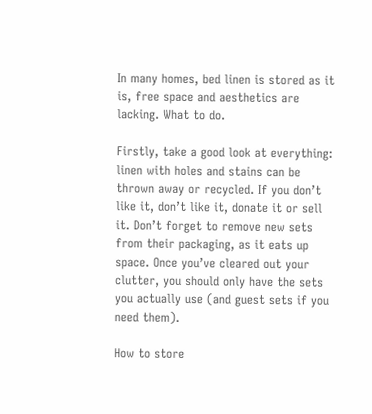In many homes, bed linen is stored as it is, free space and aesthetics are lacking. What to do.

Firstly, take a good look at everything: linen with holes and stains can be thrown away or recycled. If you don’t like it, don’t like it, donate it or sell it. Don’t forget to remove new sets from their packaging, as it eats up space. Once you’ve cleared out your clutter, you should only have the sets you actually use (and guest sets if you need them).

How to store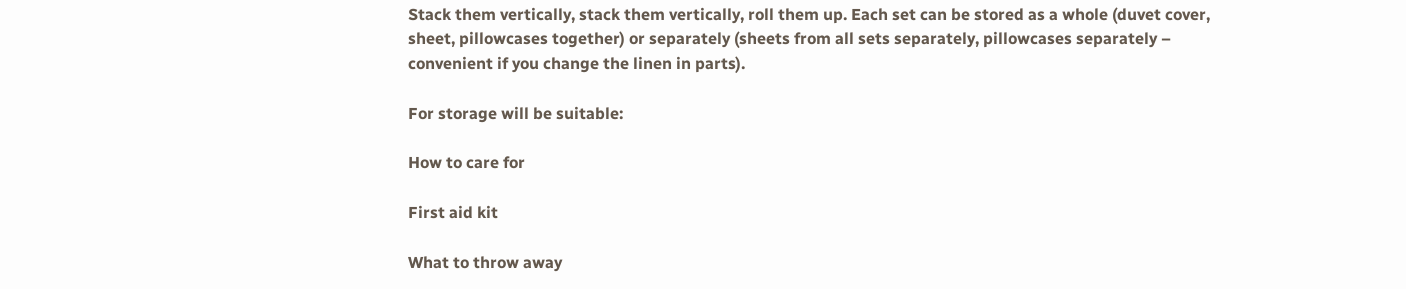Stack them vertically, stack them vertically, roll them up. Each set can be stored as a whole (duvet cover, sheet, pillowcases together) or separately (sheets from all sets separately, pillowcases separately – convenient if you change the linen in parts).

For storage will be suitable:

How to care for

First aid kit

What to throw away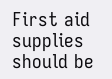First aid supplies should be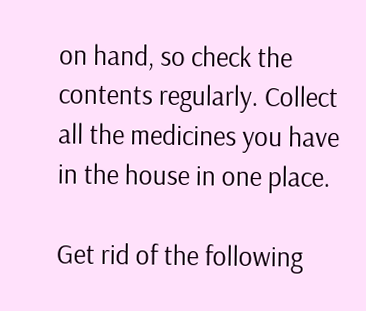on hand, so check the contents regularly. Collect all the medicines you have in the house in one place.

Get rid of the following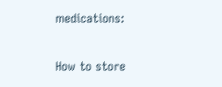medications:

How to store